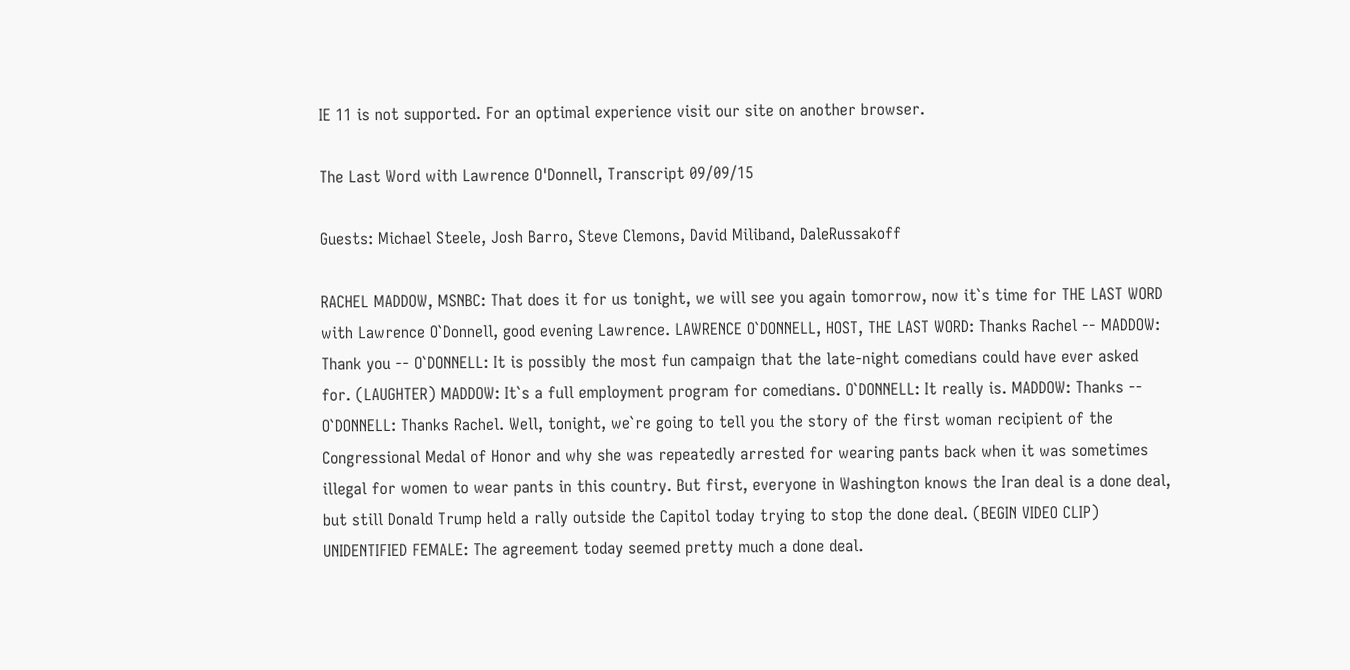IE 11 is not supported. For an optimal experience visit our site on another browser.

The Last Word with Lawrence O'Donnell, Transcript 09/09/15

Guests: Michael Steele, Josh Barro, Steve Clemons, David Miliband, DaleRussakoff

RACHEL MADDOW, MSNBC: That does it for us tonight, we will see you again tomorrow, now it`s time for THE LAST WORD with Lawrence O`Donnell, good evening Lawrence. LAWRENCE O`DONNELL, HOST, THE LAST WORD: Thanks Rachel -- MADDOW: Thank you -- O`DONNELL: It is possibly the most fun campaign that the late-night comedians could have ever asked for. (LAUGHTER) MADDOW: It`s a full employment program for comedians. O`DONNELL: It really is. MADDOW: Thanks -- O`DONNELL: Thanks Rachel. Well, tonight, we`re going to tell you the story of the first woman recipient of the Congressional Medal of Honor and why she was repeatedly arrested for wearing pants back when it was sometimes illegal for women to wear pants in this country. But first, everyone in Washington knows the Iran deal is a done deal, but still Donald Trump held a rally outside the Capitol today trying to stop the done deal. (BEGIN VIDEO CLIP) UNIDENTIFIED FEMALE: The agreement today seemed pretty much a done deal.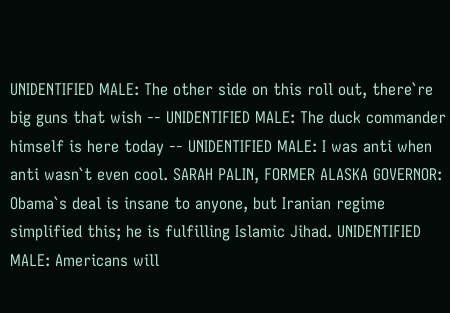UNIDENTIFIED MALE: The other side on this roll out, there`re big guns that wish -- UNIDENTIFIED MALE: The duck commander himself is here today -- UNIDENTIFIED MALE: I was anti when anti wasn`t even cool. SARAH PALIN, FORMER ALASKA GOVERNOR: Obama`s deal is insane to anyone, but Iranian regime simplified this; he is fulfilling Islamic Jihad. UNIDENTIFIED MALE: Americans will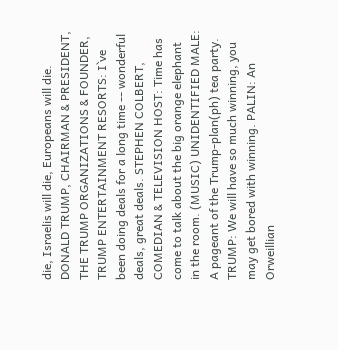die, Israelis will die, Europeans will die. DONALD TRUMP, CHAIRMAN & PRESIDENT, THE TRUMP ORGANIZATIONS & FOUNDER, TRUMP ENTERTAINMENT RESORTS: I`ve been doing deals for a long time -- wonderful deals, great deals. STEPHEN COLBERT, COMEDIAN & TELEVISION HOST: Time has come to talk about the big orange elephant in the room. (MUSIC) UNIDENTIFIED MALE: A pageant of the Trump-plan(ph) tea party. TRUMP: We will have so much winning, you may get bored with winning. PALIN: An Orweillian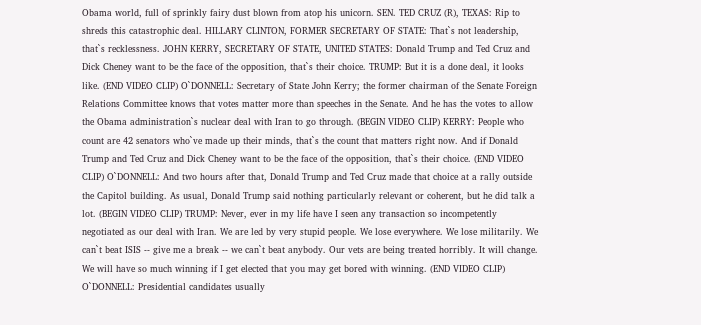Obama world, full of sprinkly fairy dust blown from atop his unicorn. SEN. TED CRUZ (R), TEXAS: Rip to shreds this catastrophic deal. HILLARY CLINTON, FORMER SECRETARY OF STATE: That`s not leadership, that`s recklessness. JOHN KERRY, SECRETARY OF STATE, UNITED STATES: Donald Trump and Ted Cruz and Dick Cheney want to be the face of the opposition, that`s their choice. TRUMP: But it is a done deal, it looks like. (END VIDEO CLIP) O`DONNELL: Secretary of State John Kerry; the former chairman of the Senate Foreign Relations Committee knows that votes matter more than speeches in the Senate. And he has the votes to allow the Obama administration`s nuclear deal with Iran to go through. (BEGIN VIDEO CLIP) KERRY: People who count are 42 senators who`ve made up their minds, that`s the count that matters right now. And if Donald Trump and Ted Cruz and Dick Cheney want to be the face of the opposition, that`s their choice. (END VIDEO CLIP) O`DONNELL: And two hours after that, Donald Trump and Ted Cruz made that choice at a rally outside the Capitol building. As usual, Donald Trump said nothing particularly relevant or coherent, but he did talk a lot. (BEGIN VIDEO CLIP) TRUMP: Never, ever in my life have I seen any transaction so incompetently negotiated as our deal with Iran. We are led by very stupid people. We lose everywhere. We lose militarily. We can`t beat ISIS -- give me a break -- we can`t beat anybody. Our vets are being treated horribly. It will change. We will have so much winning if I get elected that you may get bored with winning. (END VIDEO CLIP) O`DONNELL: Presidential candidates usually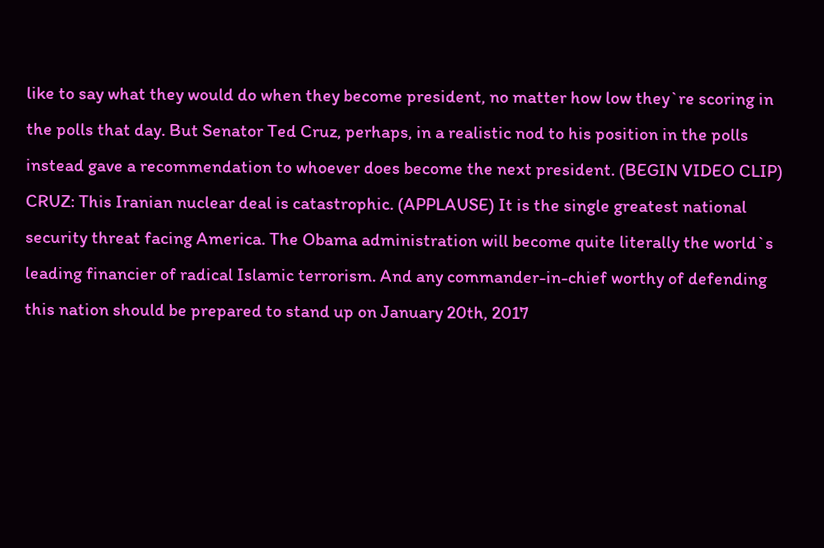like to say what they would do when they become president, no matter how low they`re scoring in the polls that day. But Senator Ted Cruz, perhaps, in a realistic nod to his position in the polls instead gave a recommendation to whoever does become the next president. (BEGIN VIDEO CLIP) CRUZ: This Iranian nuclear deal is catastrophic. (APPLAUSE) It is the single greatest national security threat facing America. The Obama administration will become quite literally the world`s leading financier of radical Islamic terrorism. And any commander-in-chief worthy of defending this nation should be prepared to stand up on January 20th, 2017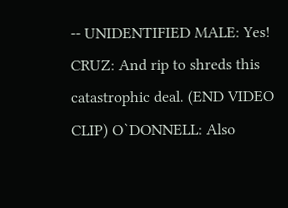-- UNIDENTIFIED MALE: Yes! CRUZ: And rip to shreds this catastrophic deal. (END VIDEO CLIP) O`DONNELL: Also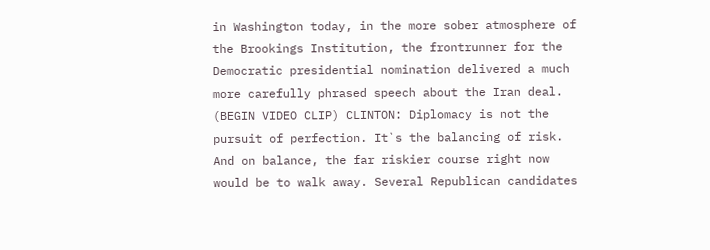in Washington today, in the more sober atmosphere of the Brookings Institution, the frontrunner for the Democratic presidential nomination delivered a much more carefully phrased speech about the Iran deal. (BEGIN VIDEO CLIP) CLINTON: Diplomacy is not the pursuit of perfection. It`s the balancing of risk. And on balance, the far riskier course right now would be to walk away. Several Republican candidates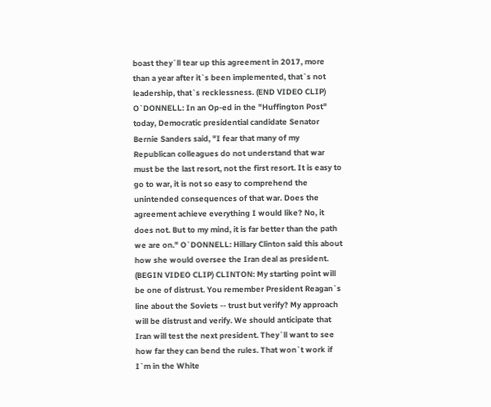boast they`ll tear up this agreement in 2017, more than a year after it`s been implemented, that`s not leadership, that`s recklessness. (END VIDEO CLIP) O`DONNELL: In an Op-ed in the "Huffington Post" today, Democratic presidential candidate Senator Bernie Sanders said, "I fear that many of my Republican colleagues do not understand that war must be the last resort, not the first resort. It is easy to go to war, it is not so easy to comprehend the unintended consequences of that war. Does the agreement achieve everything I would like? No, it does not. But to my mind, it is far better than the path we are on." O`DONNELL: Hillary Clinton said this about how she would oversee the Iran deal as president. (BEGIN VIDEO CLIP) CLINTON: My starting point will be one of distrust. You remember President Reagan`s line about the Soviets -- trust but verify? My approach will be distrust and verify. We should anticipate that Iran will test the next president. They`ll want to see how far they can bend the rules. That won`t work if I`m in the White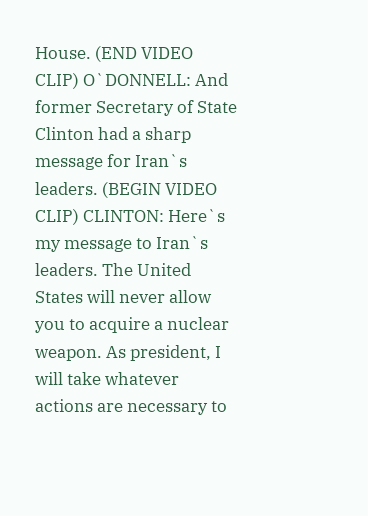House. (END VIDEO CLIP) O`DONNELL: And former Secretary of State Clinton had a sharp message for Iran`s leaders. (BEGIN VIDEO CLIP) CLINTON: Here`s my message to Iran`s leaders. The United States will never allow you to acquire a nuclear weapon. As president, I will take whatever actions are necessary to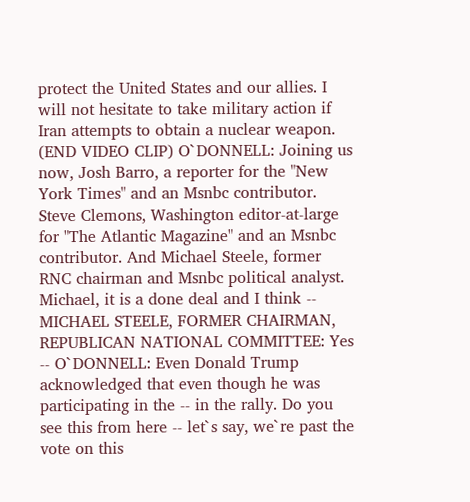protect the United States and our allies. I will not hesitate to take military action if Iran attempts to obtain a nuclear weapon. (END VIDEO CLIP) O`DONNELL: Joining us now, Josh Barro, a reporter for the "New York Times" and an Msnbc contributor. Steve Clemons, Washington editor-at-large for "The Atlantic Magazine" and an Msnbc contributor. And Michael Steele, former RNC chairman and Msnbc political analyst. Michael, it is a done deal and I think -- MICHAEL STEELE, FORMER CHAIRMAN, REPUBLICAN NATIONAL COMMITTEE: Yes -- O`DONNELL: Even Donald Trump acknowledged that even though he was participating in the -- in the rally. Do you see this from here -- let`s say, we`re past the vote on this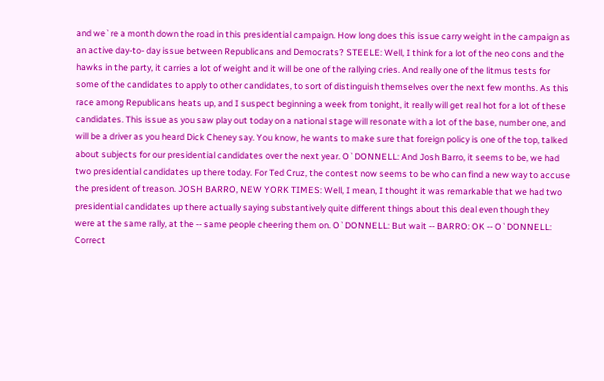and we`re a month down the road in this presidential campaign. How long does this issue carry weight in the campaign as an active day-to- day issue between Republicans and Democrats? STEELE: Well, I think for a lot of the neo cons and the hawks in the party, it carries a lot of weight and it will be one of the rallying cries. And really one of the litmus tests for some of the candidates to apply to other candidates, to sort of distinguish themselves over the next few months. As this race among Republicans heats up, and I suspect beginning a week from tonight, it really will get real hot for a lot of these candidates. This issue as you saw play out today on a national stage will resonate with a lot of the base, number one, and will be a driver as you heard Dick Cheney say. You know, he wants to make sure that foreign policy is one of the top, talked about subjects for our presidential candidates over the next year. O`DONNELL: And Josh Barro, it seems to be, we had two presidential candidates up there today. For Ted Cruz, the contest now seems to be who can find a new way to accuse the president of treason. JOSH BARRO, NEW YORK TIMES: Well, I mean, I thought it was remarkable that we had two presidential candidates up there actually saying substantively quite different things about this deal even though they were at the same rally, at the -- same people cheering them on. O`DONNELL: But wait -- BARRO: OK -- O`DONNELL: Correct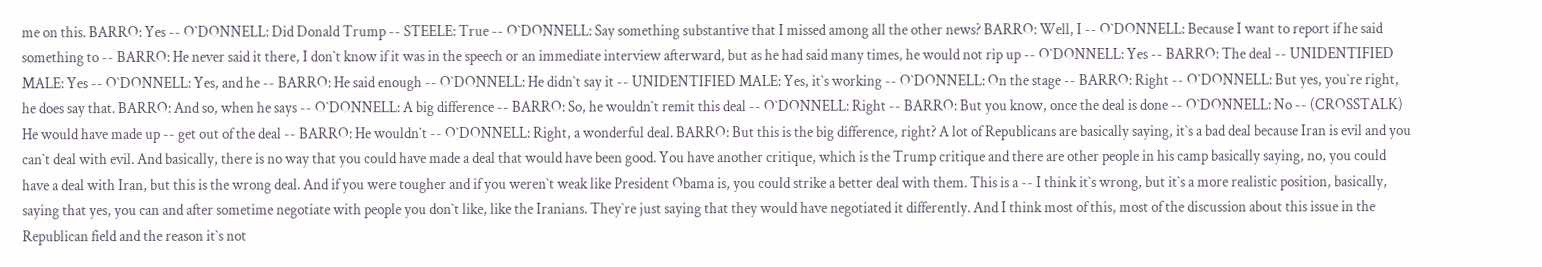me on this. BARRO: Yes -- O`DONNELL: Did Donald Trump -- STEELE: True -- O`DONNELL: Say something substantive that I missed among all the other news? BARRO: Well, I -- O`DONNELL: Because I want to report if he said something to -- BARRO: He never said it there, I don`t know if it was in the speech or an immediate interview afterward, but as he had said many times, he would not rip up -- O`DONNELL: Yes -- BARRO: The deal -- UNIDENTIFIED MALE: Yes -- O`DONNELL: Yes, and he -- BARRO: He said enough -- O`DONNELL: He didn`t say it -- UNIDENTIFIED MALE: Yes, it`s working -- O`DONNELL: On the stage -- BARRO: Right -- O`DONNELL: But yes, you`re right, he does say that. BARRO: And so, when he says -- O`DONNELL: A big difference -- BARRO: So, he wouldn`t remit this deal -- O`DONNELL: Right -- BARRO: But you know, once the deal is done -- O`DONNELL: No -- (CROSSTALK) He would have made up -- get out of the deal -- BARRO: He wouldn`t -- O`DONNELL: Right, a wonderful deal. BARRO: But this is the big difference, right? A lot of Republicans are basically saying, it`s a bad deal because Iran is evil and you can`t deal with evil. And basically, there is no way that you could have made a deal that would have been good. You have another critique, which is the Trump critique and there are other people in his camp basically saying, no, you could have a deal with Iran, but this is the wrong deal. And if you were tougher and if you weren`t weak like President Obama is, you could strike a better deal with them. This is a -- I think it`s wrong, but it`s a more realistic position, basically, saying that yes, you can and after sometime negotiate with people you don`t like, like the Iranians. They`re just saying that they would have negotiated it differently. And I think most of this, most of the discussion about this issue in the Republican field and the reason it`s not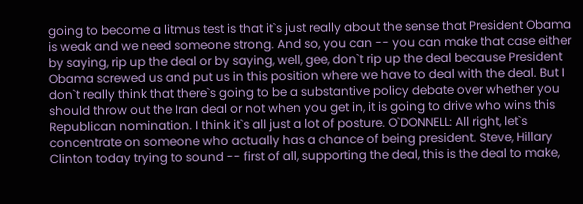going to become a litmus test is that it`s just really about the sense that President Obama is weak and we need someone strong. And so, you can -- you can make that case either by saying, rip up the deal or by saying, well, gee, don`t rip up the deal because President Obama screwed us and put us in this position where we have to deal with the deal. But I don`t really think that there`s going to be a substantive policy debate over whether you should throw out the Iran deal or not when you get in, it is going to drive who wins this Republican nomination. I think it`s all just a lot of posture. O`DONNELL: All right, let`s concentrate on someone who actually has a chance of being president. Steve, Hillary Clinton today trying to sound -- first of all, supporting the deal, this is the deal to make,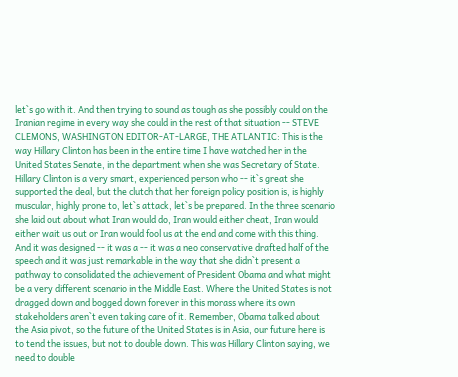let`s go with it. And then trying to sound as tough as she possibly could on the Iranian regime in every way she could in the rest of that situation -- STEVE CLEMONS, WASHINGTON EDITOR-AT-LARGE, THE ATLANTIC: This is the way Hillary Clinton has been in the entire time I have watched her in the United States Senate, in the department when she was Secretary of State. Hillary Clinton is a very smart, experienced person who -- it`s great she supported the deal, but the clutch that her foreign policy position is, is highly muscular, highly prone to, let`s attack, let`s be prepared. In the three scenario she laid out about what Iran would do, Iran would either cheat, Iran would either wait us out or Iran would fool us at the end and come with this thing. And it was designed -- it was a -- it was a neo conservative drafted half of the speech and it was just remarkable in the way that she didn`t present a pathway to consolidated the achievement of President Obama and what might be a very different scenario in the Middle East. Where the United States is not dragged down and bogged down forever in this morass where its own stakeholders aren`t even taking care of it. Remember, Obama talked about the Asia pivot, so the future of the United States is in Asia, our future here is to tend the issues, but not to double down. This was Hillary Clinton saying, we need to double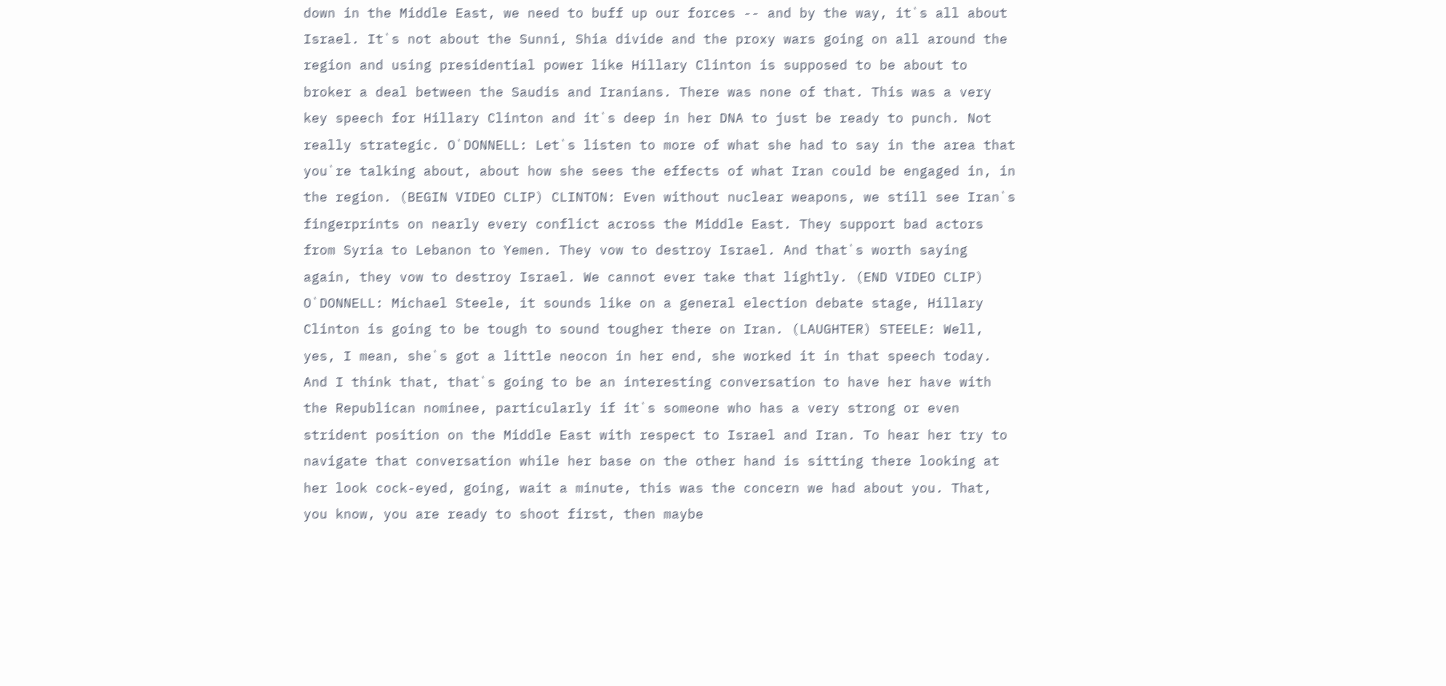down in the Middle East, we need to buff up our forces -- and by the way, it`s all about Israel. It`s not about the Sunni, Shia divide and the proxy wars going on all around the region and using presidential power like Hillary Clinton is supposed to be about to broker a deal between the Saudis and Iranians. There was none of that. This was a very key speech for Hillary Clinton and it`s deep in her DNA to just be ready to punch. Not really strategic. O`DONNELL: Let`s listen to more of what she had to say in the area that you`re talking about, about how she sees the effects of what Iran could be engaged in, in the region. (BEGIN VIDEO CLIP) CLINTON: Even without nuclear weapons, we still see Iran`s fingerprints on nearly every conflict across the Middle East. They support bad actors from Syria to Lebanon to Yemen. They vow to destroy Israel. And that`s worth saying again, they vow to destroy Israel. We cannot ever take that lightly. (END VIDEO CLIP) O`DONNELL: Michael Steele, it sounds like on a general election debate stage, Hillary Clinton is going to be tough to sound tougher there on Iran. (LAUGHTER) STEELE: Well, yes, I mean, she`s got a little neocon in her end, she worked it in that speech today. And I think that, that`s going to be an interesting conversation to have her have with the Republican nominee, particularly if it`s someone who has a very strong or even strident position on the Middle East with respect to Israel and Iran. To hear her try to navigate that conversation while her base on the other hand is sitting there looking at her look cock-eyed, going, wait a minute, this was the concern we had about you. That, you know, you are ready to shoot first, then maybe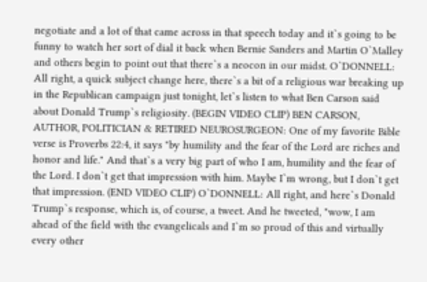negotiate and a lot of that came across in that speech today and it`s going to be funny to watch her sort of dial it back when Bernie Sanders and Martin O`Malley and others begin to point out that there`s a neocon in our midst. O`DONNELL: All right, a quick subject change here, there`s a bit of a religious war breaking up in the Republican campaign just tonight, let`s listen to what Ben Carson said about Donald Trump`s religiosity. (BEGIN VIDEO CLIP) BEN CARSON, AUTHOR, POLITICIAN & RETIRED NEUROSURGEON: One of my favorite Bible verse is Proverbs 22:4, it says "by humility and the fear of the Lord are riches and honor and life." And that`s a very big part of who I am, humility and the fear of the Lord. I don`t get that impression with him. Maybe I`m wrong, but I don`t get that impression. (END VIDEO CLIP) O`DONNELL: All right, and here`s Donald Trump`s response, which is, of course, a tweet. And he tweeted, "wow, I am ahead of the field with the evangelicals and I`m so proud of this and virtually every other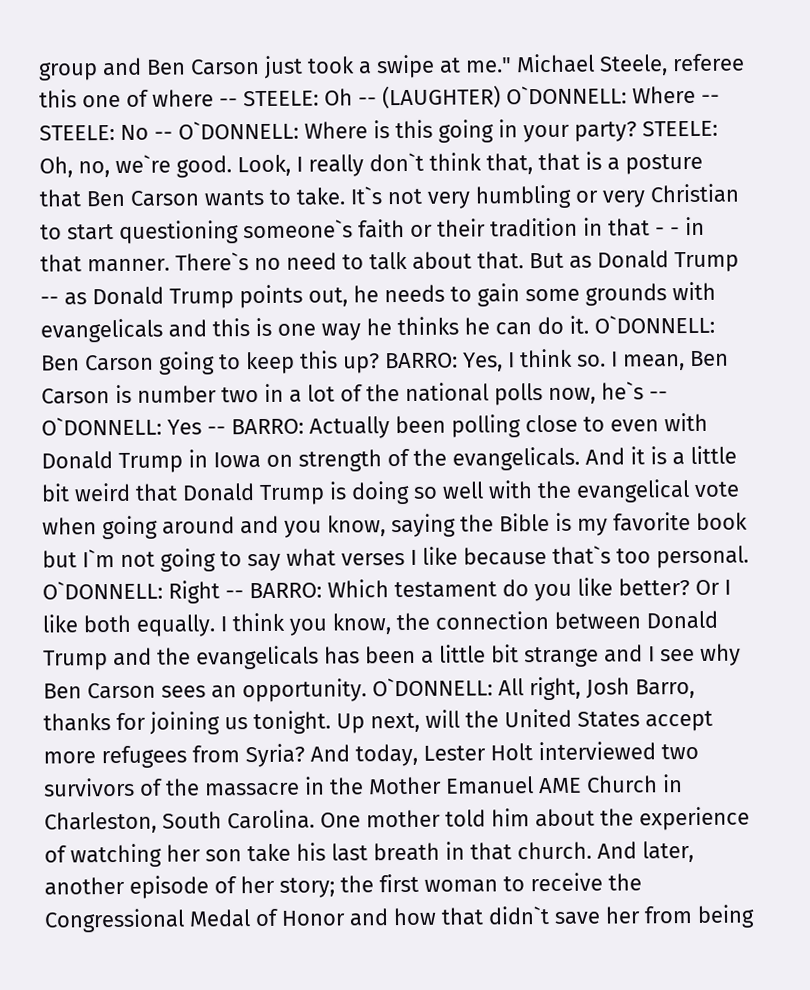group and Ben Carson just took a swipe at me." Michael Steele, referee this one of where -- STEELE: Oh -- (LAUGHTER) O`DONNELL: Where -- STEELE: No -- O`DONNELL: Where is this going in your party? STEELE: Oh, no, we`re good. Look, I really don`t think that, that is a posture that Ben Carson wants to take. It`s not very humbling or very Christian to start questioning someone`s faith or their tradition in that - - in that manner. There`s no need to talk about that. But as Donald Trump -- as Donald Trump points out, he needs to gain some grounds with evangelicals and this is one way he thinks he can do it. O`DONNELL: Ben Carson going to keep this up? BARRO: Yes, I think so. I mean, Ben Carson is number two in a lot of the national polls now, he`s -- O`DONNELL: Yes -- BARRO: Actually been polling close to even with Donald Trump in Iowa on strength of the evangelicals. And it is a little bit weird that Donald Trump is doing so well with the evangelical vote when going around and you know, saying the Bible is my favorite book but I`m not going to say what verses I like because that`s too personal. O`DONNELL: Right -- BARRO: Which testament do you like better? Or I like both equally. I think you know, the connection between Donald Trump and the evangelicals has been a little bit strange and I see why Ben Carson sees an opportunity. O`DONNELL: All right, Josh Barro, thanks for joining us tonight. Up next, will the United States accept more refugees from Syria? And today, Lester Holt interviewed two survivors of the massacre in the Mother Emanuel AME Church in Charleston, South Carolina. One mother told him about the experience of watching her son take his last breath in that church. And later, another episode of her story; the first woman to receive the Congressional Medal of Honor and how that didn`t save her from being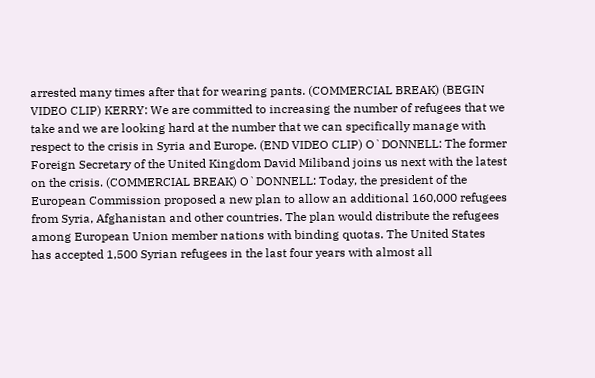arrested many times after that for wearing pants. (COMMERCIAL BREAK) (BEGIN VIDEO CLIP) KERRY: We are committed to increasing the number of refugees that we take and we are looking hard at the number that we can specifically manage with respect to the crisis in Syria and Europe. (END VIDEO CLIP) O`DONNELL: The former Foreign Secretary of the United Kingdom David Miliband joins us next with the latest on the crisis. (COMMERCIAL BREAK) O`DONNELL: Today, the president of the European Commission proposed a new plan to allow an additional 160,000 refugees from Syria, Afghanistan and other countries. The plan would distribute the refugees among European Union member nations with binding quotas. The United States has accepted 1,500 Syrian refugees in the last four years with almost all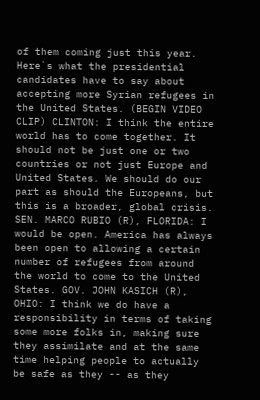of them coming just this year. Here`s what the presidential candidates have to say about accepting more Syrian refugees in the United States. (BEGIN VIDEO CLIP) CLINTON: I think the entire world has to come together. It should not be just one or two countries or not just Europe and United States. We should do our part as should the Europeans, but this is a broader, global crisis. SEN. MARCO RUBIO (R), FLORIDA: I would be open. America has always been open to allowing a certain number of refugees from around the world to come to the United States. GOV. JOHN KASICH (R), OHIO: I think we do have a responsibility in terms of taking some more folks in, making sure they assimilate and at the same time helping people to actually be safe as they -- as they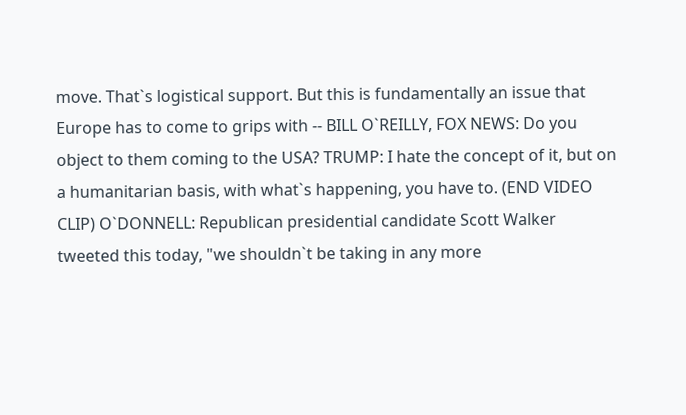move. That`s logistical support. But this is fundamentally an issue that Europe has to come to grips with -- BILL O`REILLY, FOX NEWS: Do you object to them coming to the USA? TRUMP: I hate the concept of it, but on a humanitarian basis, with what`s happening, you have to. (END VIDEO CLIP) O`DONNELL: Republican presidential candidate Scott Walker tweeted this today, "we shouldn`t be taking in any more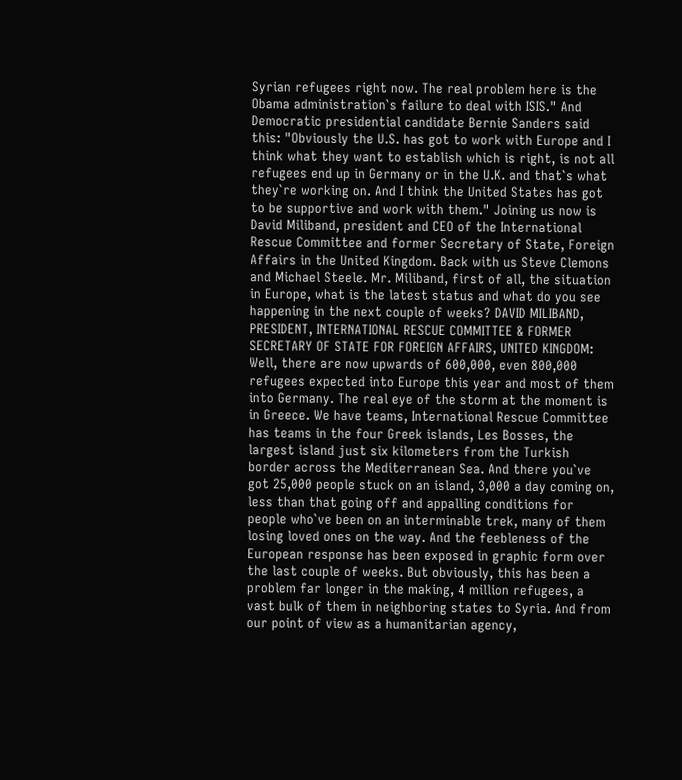Syrian refugees right now. The real problem here is the Obama administration`s failure to deal with ISIS." And Democratic presidential candidate Bernie Sanders said this: "Obviously the U.S. has got to work with Europe and I think what they want to establish which is right, is not all refugees end up in Germany or in the U.K. and that`s what they`re working on. And I think the United States has got to be supportive and work with them." Joining us now is David Miliband, president and CEO of the International Rescue Committee and former Secretary of State, Foreign Affairs in the United Kingdom. Back with us Steve Clemons and Michael Steele. Mr. Miliband, first of all, the situation in Europe, what is the latest status and what do you see happening in the next couple of weeks? DAVID MILIBAND, PRESIDENT, INTERNATIONAL RESCUE COMMITTEE & FORMER SECRETARY OF STATE FOR FOREIGN AFFAIRS, UNITED KINGDOM: Well, there are now upwards of 600,000, even 800,000 refugees expected into Europe this year and most of them into Germany. The real eye of the storm at the moment is in Greece. We have teams, International Rescue Committee has teams in the four Greek islands, Les Bosses, the largest island just six kilometers from the Turkish border across the Mediterranean Sea. And there you`ve got 25,000 people stuck on an island, 3,000 a day coming on, less than that going off and appalling conditions for people who`ve been on an interminable trek, many of them losing loved ones on the way. And the feebleness of the European response has been exposed in graphic form over the last couple of weeks. But obviously, this has been a problem far longer in the making, 4 million refugees, a vast bulk of them in neighboring states to Syria. And from our point of view as a humanitarian agency,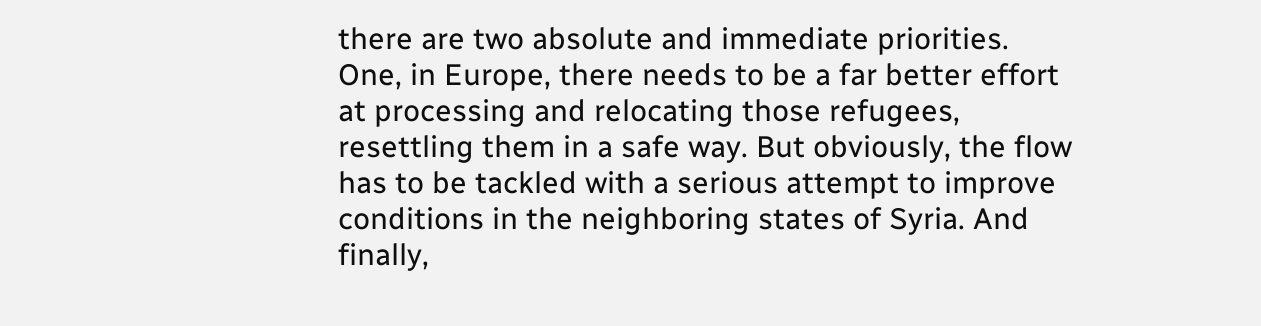there are two absolute and immediate priorities. One, in Europe, there needs to be a far better effort at processing and relocating those refugees, resettling them in a safe way. But obviously, the flow has to be tackled with a serious attempt to improve conditions in the neighboring states of Syria. And finally,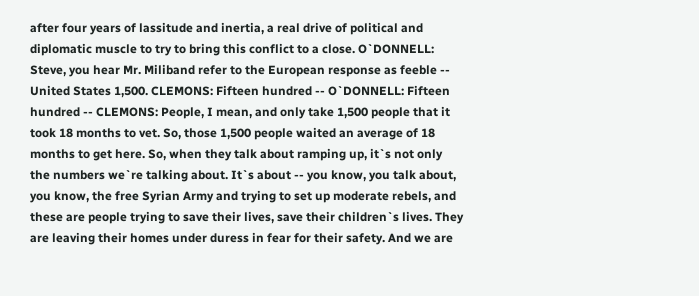after four years of lassitude and inertia, a real drive of political and diplomatic muscle to try to bring this conflict to a close. O`DONNELL: Steve, you hear Mr. Miliband refer to the European response as feeble -- United States 1,500. CLEMONS: Fifteen hundred -- O`DONNELL: Fifteen hundred -- CLEMONS: People, I mean, and only take 1,500 people that it took 18 months to vet. So, those 1,500 people waited an average of 18 months to get here. So, when they talk about ramping up, it`s not only the numbers we`re talking about. It`s about -- you know, you talk about, you know, the free Syrian Army and trying to set up moderate rebels, and these are people trying to save their lives, save their children`s lives. They are leaving their homes under duress in fear for their safety. And we are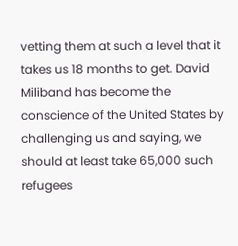vetting them at such a level that it takes us 18 months to get. David Miliband has become the conscience of the United States by challenging us and saying, we should at least take 65,000 such refugees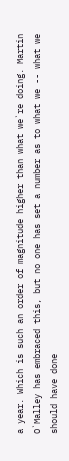a year. Which is such an order of magnitude higher than what we`re doing. Martin O`Malley has embraced this, but no one has set a number as to what we -- what we should have done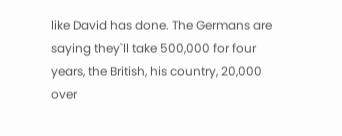like David has done. The Germans are saying they`ll take 500,000 for four years, the British, his country, 20,000 over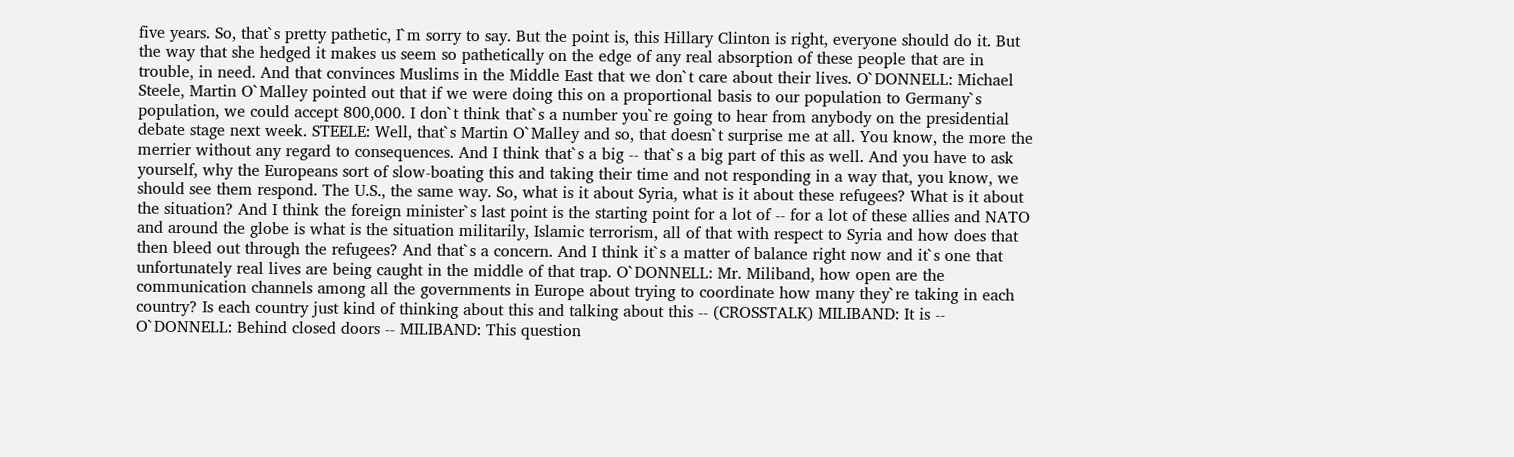five years. So, that`s pretty pathetic, I`m sorry to say. But the point is, this Hillary Clinton is right, everyone should do it. But the way that she hedged it makes us seem so pathetically on the edge of any real absorption of these people that are in trouble, in need. And that convinces Muslims in the Middle East that we don`t care about their lives. O`DONNELL: Michael Steele, Martin O`Malley pointed out that if we were doing this on a proportional basis to our population to Germany`s population, we could accept 800,000. I don`t think that`s a number you`re going to hear from anybody on the presidential debate stage next week. STEELE: Well, that`s Martin O`Malley and so, that doesn`t surprise me at all. You know, the more the merrier without any regard to consequences. And I think that`s a big -- that`s a big part of this as well. And you have to ask yourself, why the Europeans sort of slow-boating this and taking their time and not responding in a way that, you know, we should see them respond. The U.S., the same way. So, what is it about Syria, what is it about these refugees? What is it about the situation? And I think the foreign minister`s last point is the starting point for a lot of -- for a lot of these allies and NATO and around the globe is what is the situation militarily, Islamic terrorism, all of that with respect to Syria and how does that then bleed out through the refugees? And that`s a concern. And I think it`s a matter of balance right now and it`s one that unfortunately real lives are being caught in the middle of that trap. O`DONNELL: Mr. Miliband, how open are the communication channels among all the governments in Europe about trying to coordinate how many they`re taking in each country? Is each country just kind of thinking about this and talking about this -- (CROSSTALK) MILIBAND: It is -- O`DONNELL: Behind closed doors -- MILIBAND: This question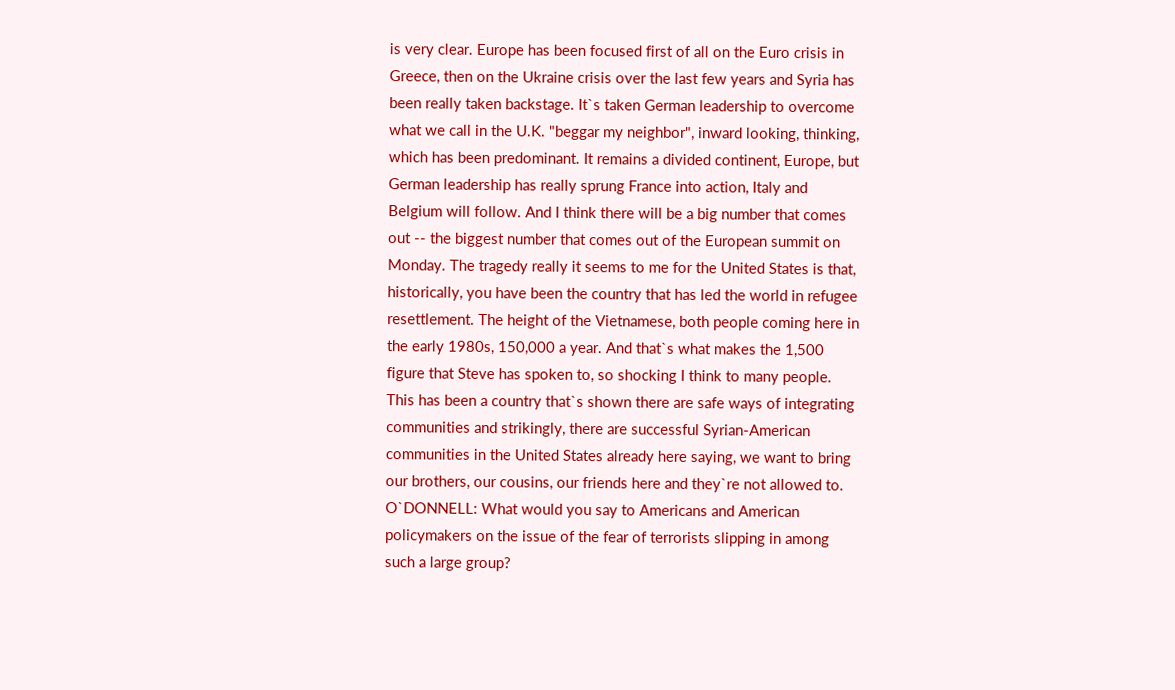is very clear. Europe has been focused first of all on the Euro crisis in Greece, then on the Ukraine crisis over the last few years and Syria has been really taken backstage. It`s taken German leadership to overcome what we call in the U.K. "beggar my neighbor", inward looking, thinking, which has been predominant. It remains a divided continent, Europe, but German leadership has really sprung France into action, Italy and Belgium will follow. And I think there will be a big number that comes out -- the biggest number that comes out of the European summit on Monday. The tragedy really it seems to me for the United States is that, historically, you have been the country that has led the world in refugee resettlement. The height of the Vietnamese, both people coming here in the early 1980s, 150,000 a year. And that`s what makes the 1,500 figure that Steve has spoken to, so shocking I think to many people. This has been a country that`s shown there are safe ways of integrating communities and strikingly, there are successful Syrian-American communities in the United States already here saying, we want to bring our brothers, our cousins, our friends here and they`re not allowed to. O`DONNELL: What would you say to Americans and American policymakers on the issue of the fear of terrorists slipping in among such a large group?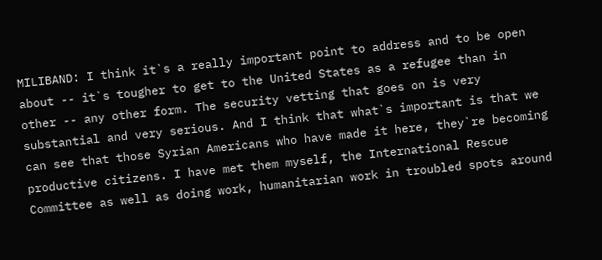MILIBAND: I think it`s a really important point to address and to be open about -- it`s tougher to get to the United States as a refugee than in other -- any other form. The security vetting that goes on is very substantial and very serious. And I think that what`s important is that we can see that those Syrian Americans who have made it here, they`re becoming productive citizens. I have met them myself, the International Rescue Committee as well as doing work, humanitarian work in troubled spots around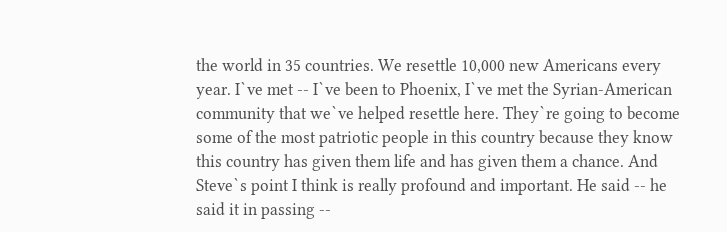the world in 35 countries. We resettle 10,000 new Americans every year. I`ve met -- I`ve been to Phoenix, I`ve met the Syrian-American community that we`ve helped resettle here. They`re going to become some of the most patriotic people in this country because they know this country has given them life and has given them a chance. And Steve`s point I think is really profound and important. He said -- he said it in passing --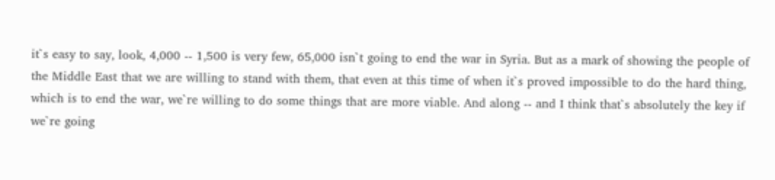it`s easy to say, look, 4,000 -- 1,500 is very few, 65,000 isn`t going to end the war in Syria. But as a mark of showing the people of the Middle East that we are willing to stand with them, that even at this time of when it`s proved impossible to do the hard thing, which is to end the war, we`re willing to do some things that are more viable. And along -- and I think that`s absolutely the key if we`re going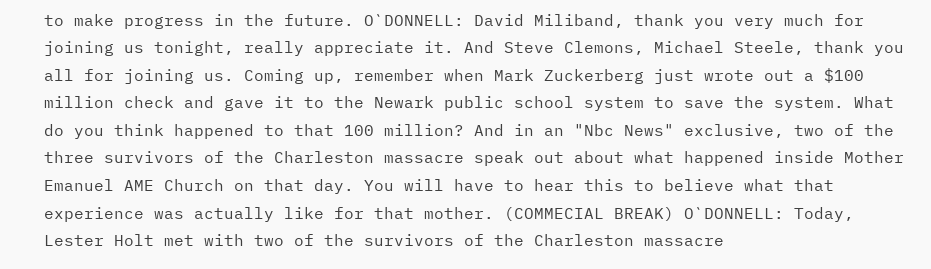to make progress in the future. O`DONNELL: David Miliband, thank you very much for joining us tonight, really appreciate it. And Steve Clemons, Michael Steele, thank you all for joining us. Coming up, remember when Mark Zuckerberg just wrote out a $100 million check and gave it to the Newark public school system to save the system. What do you think happened to that 100 million? And in an "Nbc News" exclusive, two of the three survivors of the Charleston massacre speak out about what happened inside Mother Emanuel AME Church on that day. You will have to hear this to believe what that experience was actually like for that mother. (COMMECIAL BREAK) O`DONNELL: Today, Lester Holt met with two of the survivors of the Charleston massacre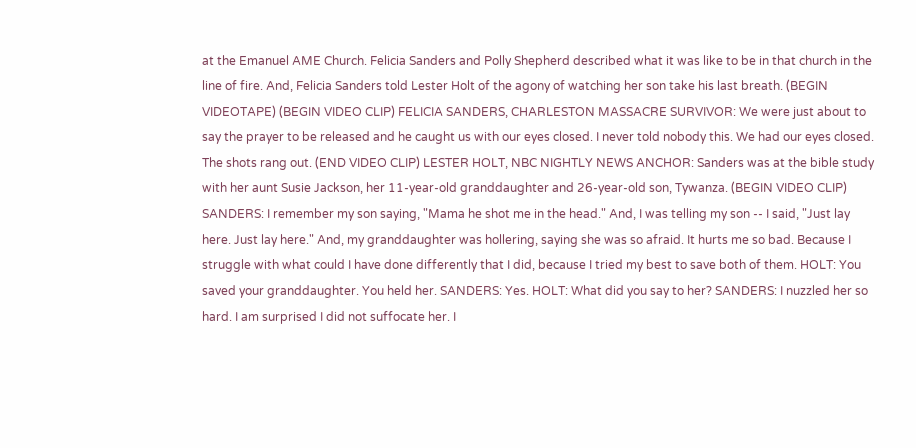at the Emanuel AME Church. Felicia Sanders and Polly Shepherd described what it was like to be in that church in the line of fire. And, Felicia Sanders told Lester Holt of the agony of watching her son take his last breath. (BEGIN VIDEOTAPE) (BEGIN VIDEO CLIP) FELICIA SANDERS, CHARLESTON MASSACRE SURVIVOR: We were just about to say the prayer to be released and he caught us with our eyes closed. I never told nobody this. We had our eyes closed. The shots rang out. (END VIDEO CLIP) LESTER HOLT, NBC NIGHTLY NEWS ANCHOR: Sanders was at the bible study with her aunt Susie Jackson, her 11-year-old granddaughter and 26-year-old son, Tywanza. (BEGIN VIDEO CLIP) SANDERS: I remember my son saying, "Mama he shot me in the head." And, I was telling my son -- I said, "Just lay here. Just lay here." And, my granddaughter was hollering, saying she was so afraid. It hurts me so bad. Because I struggle with what could I have done differently that I did, because I tried my best to save both of them. HOLT: You saved your granddaughter. You held her. SANDERS: Yes. HOLT: What did you say to her? SANDERS: I nuzzled her so hard. I am surprised I did not suffocate her. I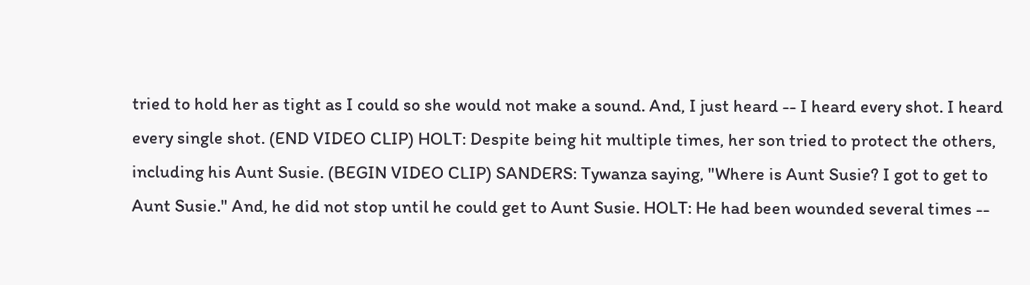tried to hold her as tight as I could so she would not make a sound. And, I just heard -- I heard every shot. I heard every single shot. (END VIDEO CLIP) HOLT: Despite being hit multiple times, her son tried to protect the others, including his Aunt Susie. (BEGIN VIDEO CLIP) SANDERS: Tywanza saying, "Where is Aunt Susie? I got to get to Aunt Susie." And, he did not stop until he could get to Aunt Susie. HOLT: He had been wounded several times --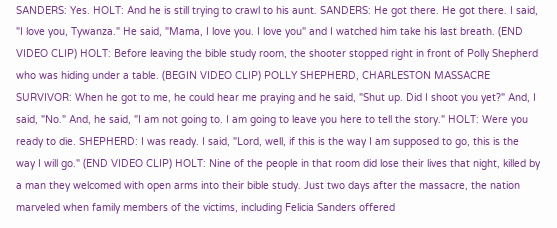SANDERS: Yes. HOLT: And he is still trying to crawl to his aunt. SANDERS: He got there. He got there. I said, "I love you, Tywanza." He said, "Mama, I love you. I love you" and I watched him take his last breath. (END VIDEO CLIP) HOLT: Before leaving the bible study room, the shooter stopped right in front of Polly Shepherd who was hiding under a table. (BEGIN VIDEO CLIP) POLLY SHEPHERD, CHARLESTON MASSACRE SURVIVOR: When he got to me, he could hear me praying and he said, "Shut up. Did I shoot you yet?" And, I said, "No." And, he said, "I am not going to. I am going to leave you here to tell the story." HOLT: Were you ready to die. SHEPHERD: I was ready. I said, "Lord, well, if this is the way I am supposed to go, this is the way I will go." (END VIDEO CLIP) HOLT: Nine of the people in that room did lose their lives that night, killed by a man they welcomed with open arms into their bible study. Just two days after the massacre, the nation marveled when family members of the victims, including Felicia Sanders offered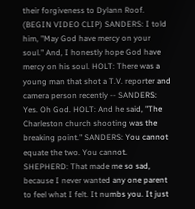their forgiveness to Dylann Roof. (BEGIN VIDEO CLIP) SANDERS: I told him, "May God have mercy on your soul." And, I honestly hope God have mercy on his soul. HOLT: There was a young man that shot a T.V. reporter and camera person recently -- SANDERS: Yes. Oh God. HOLT: And he said, "The Charleston church shooting was the breaking point." SANDERS: You cannot equate the two. You cannot. SHEPHERD: That made me so sad, because I never wanted any one parent to feel what I felt. It numbs you. It just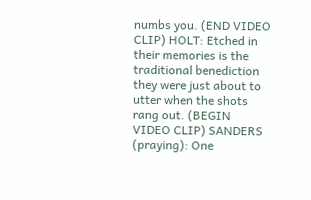numbs you. (END VIDEO CLIP) HOLT: Etched in their memories is the traditional benediction they were just about to utter when the shots rang out. (BEGIN VIDEO CLIP) SANDERS (praying): One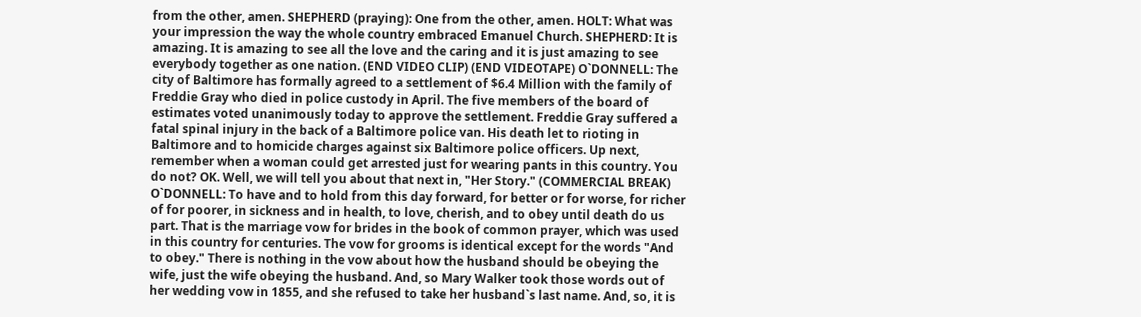from the other, amen. SHEPHERD (praying): One from the other, amen. HOLT: What was your impression the way the whole country embraced Emanuel Church. SHEPHERD: It is amazing. It is amazing to see all the love and the caring and it is just amazing to see everybody together as one nation. (END VIDEO CLIP) (END VIDEOTAPE) O`DONNELL: The city of Baltimore has formally agreed to a settlement of $6.4 Million with the family of Freddie Gray who died in police custody in April. The five members of the board of estimates voted unanimously today to approve the settlement. Freddie Gray suffered a fatal spinal injury in the back of a Baltimore police van. His death let to rioting in Baltimore and to homicide charges against six Baltimore police officers. Up next, remember when a woman could get arrested just for wearing pants in this country. You do not? OK. Well, we will tell you about that next in, "Her Story." (COMMERCIAL BREAK) O`DONNELL: To have and to hold from this day forward, for better or for worse, for richer of for poorer, in sickness and in health, to love, cherish, and to obey until death do us part. That is the marriage vow for brides in the book of common prayer, which was used in this country for centuries. The vow for grooms is identical except for the words "And to obey." There is nothing in the vow about how the husband should be obeying the wife, just the wife obeying the husband. And, so Mary Walker took those words out of her wedding vow in 1855, and she refused to take her husband`s last name. And, so, it is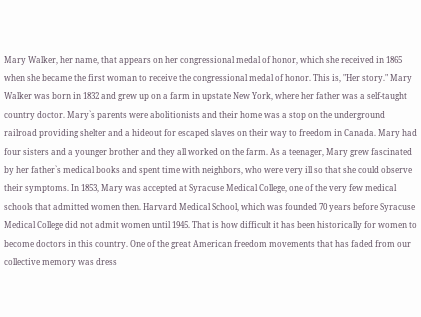Mary Walker, her name, that appears on her congressional medal of honor, which she received in 1865 when she became the first woman to receive the congressional medal of honor. This is, "Her story." Mary Walker was born in 1832 and grew up on a farm in upstate New York, where her father was a self-taught country doctor. Mary`s parents were abolitionists and their home was a stop on the underground railroad providing shelter and a hideout for escaped slaves on their way to freedom in Canada. Mary had four sisters and a younger brother and they all worked on the farm. As a teenager, Mary grew fascinated by her father`s medical books and spent time with neighbors, who were very ill so that she could observe their symptoms. In 1853, Mary was accepted at Syracuse Medical College, one of the very few medical schools that admitted women then. Harvard Medical School, which was founded 70 years before Syracuse Medical College did not admit women until 1945. That is how difficult it has been historically for women to become doctors in this country. One of the great American freedom movements that has faded from our collective memory was dress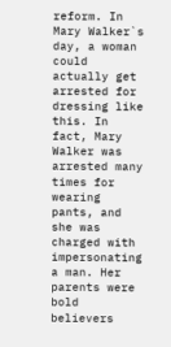reform. In Mary Walker`s day, a woman could actually get arrested for dressing like this. In fact, Mary Walker was arrested many times for wearing pants, and she was charged with impersonating a man. Her parents were bold believers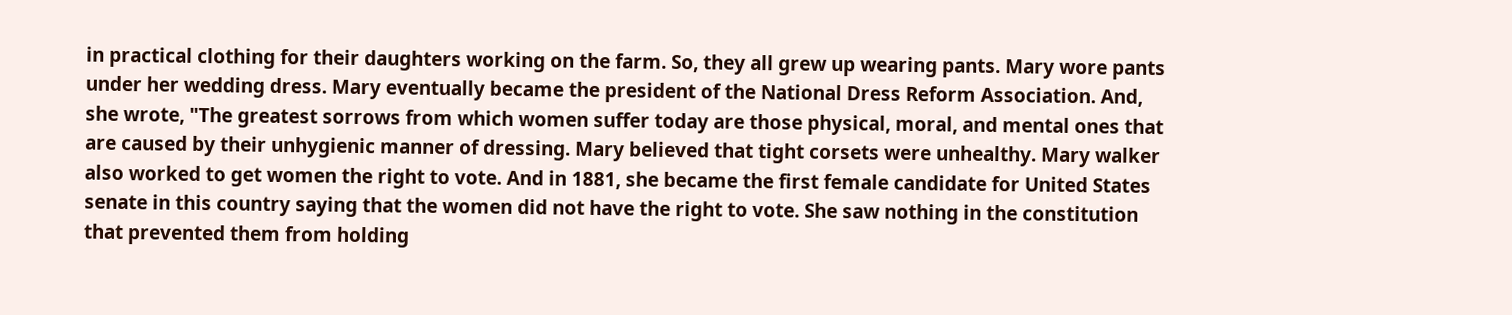in practical clothing for their daughters working on the farm. So, they all grew up wearing pants. Mary wore pants under her wedding dress. Mary eventually became the president of the National Dress Reform Association. And, she wrote, "The greatest sorrows from which women suffer today are those physical, moral, and mental ones that are caused by their unhygienic manner of dressing. Mary believed that tight corsets were unhealthy. Mary walker also worked to get women the right to vote. And in 1881, she became the first female candidate for United States senate in this country saying that the women did not have the right to vote. She saw nothing in the constitution that prevented them from holding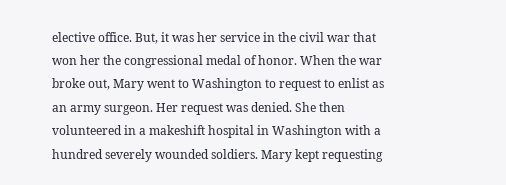elective office. But, it was her service in the civil war that won her the congressional medal of honor. When the war broke out, Mary went to Washington to request to enlist as an army surgeon. Her request was denied. She then volunteered in a makeshift hospital in Washington with a hundred severely wounded soldiers. Mary kept requesting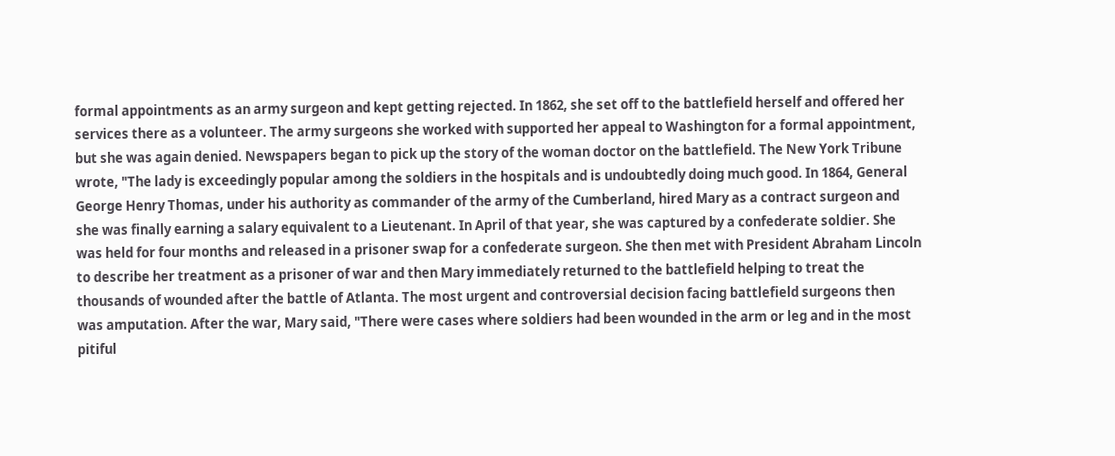formal appointments as an army surgeon and kept getting rejected. In 1862, she set off to the battlefield herself and offered her services there as a volunteer. The army surgeons she worked with supported her appeal to Washington for a formal appointment, but she was again denied. Newspapers began to pick up the story of the woman doctor on the battlefield. The New York Tribune wrote, "The lady is exceedingly popular among the soldiers in the hospitals and is undoubtedly doing much good. In 1864, General George Henry Thomas, under his authority as commander of the army of the Cumberland, hired Mary as a contract surgeon and she was finally earning a salary equivalent to a Lieutenant. In April of that year, she was captured by a confederate soldier. She was held for four months and released in a prisoner swap for a confederate surgeon. She then met with President Abraham Lincoln to describe her treatment as a prisoner of war and then Mary immediately returned to the battlefield helping to treat the thousands of wounded after the battle of Atlanta. The most urgent and controversial decision facing battlefield surgeons then was amputation. After the war, Mary said, "There were cases where soldiers had been wounded in the arm or leg and in the most pitiful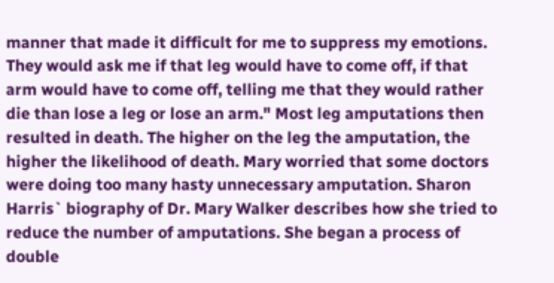manner that made it difficult for me to suppress my emotions. They would ask me if that leg would have to come off, if that arm would have to come off, telling me that they would rather die than lose a leg or lose an arm." Most leg amputations then resulted in death. The higher on the leg the amputation, the higher the likelihood of death. Mary worried that some doctors were doing too many hasty unnecessary amputation. Sharon Harris` biography of Dr. Mary Walker describes how she tried to reduce the number of amputations. She began a process of double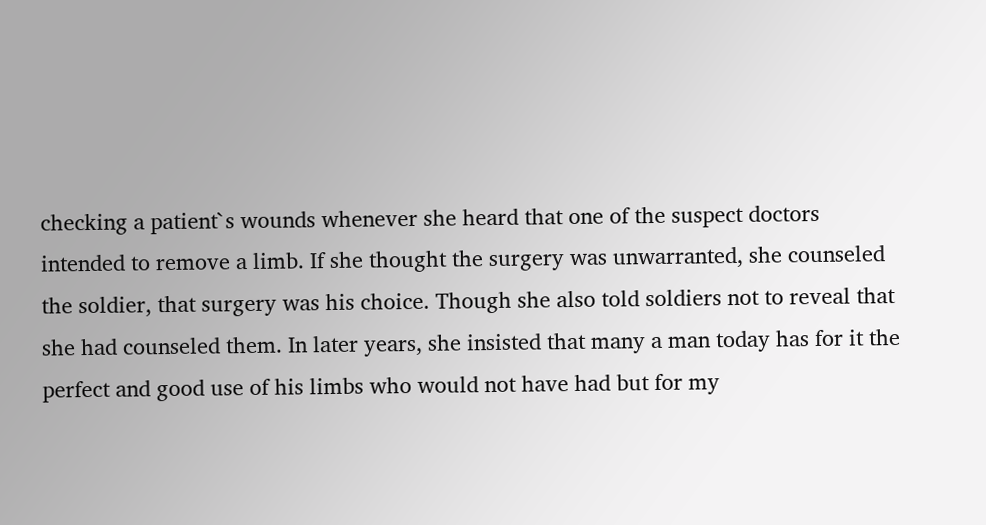checking a patient`s wounds whenever she heard that one of the suspect doctors intended to remove a limb. If she thought the surgery was unwarranted, she counseled the soldier, that surgery was his choice. Though she also told soldiers not to reveal that she had counseled them. In later years, she insisted that many a man today has for it the perfect and good use of his limbs who would not have had but for my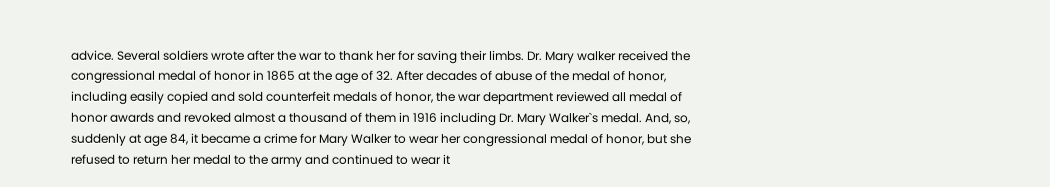advice. Several soldiers wrote after the war to thank her for saving their limbs. Dr. Mary walker received the congressional medal of honor in 1865 at the age of 32. After decades of abuse of the medal of honor, including easily copied and sold counterfeit medals of honor, the war department reviewed all medal of honor awards and revoked almost a thousand of them in 1916 including Dr. Mary Walker`s medal. And, so, suddenly at age 84, it became a crime for Mary Walker to wear her congressional medal of honor, but she refused to return her medal to the army and continued to wear it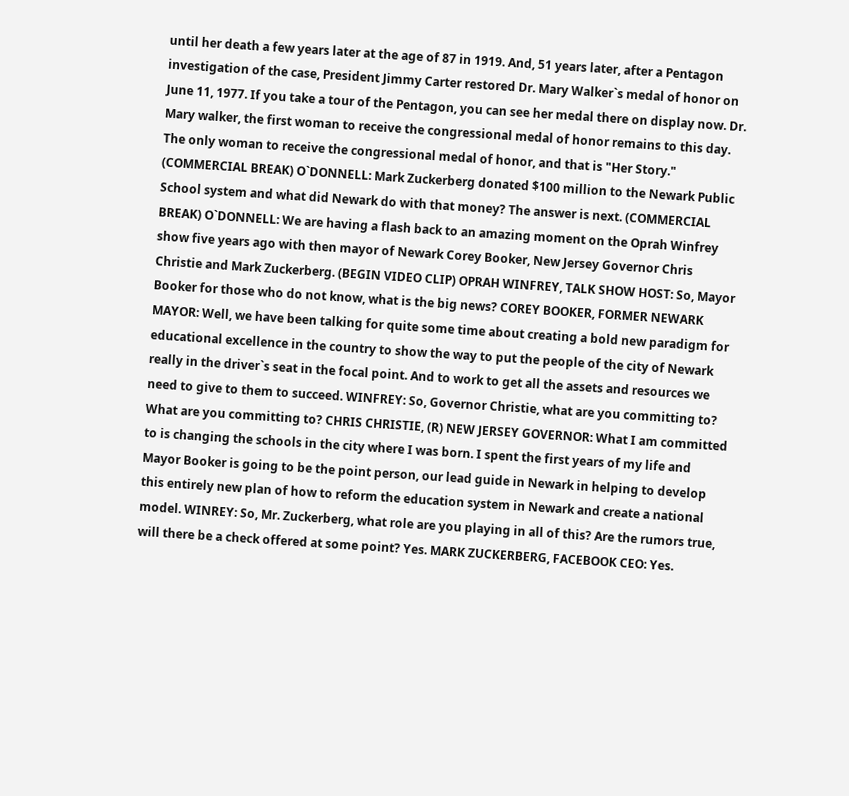until her death a few years later at the age of 87 in 1919. And, 51 years later, after a Pentagon investigation of the case, President Jimmy Carter restored Dr. Mary Walker`s medal of honor on June 11, 1977. If you take a tour of the Pentagon, you can see her medal there on display now. Dr. Mary walker, the first woman to receive the congressional medal of honor remains to this day. The only woman to receive the congressional medal of honor, and that is "Her Story." (COMMERCIAL BREAK) O`DONNELL: Mark Zuckerberg donated $100 million to the Newark Public School system and what did Newark do with that money? The answer is next. (COMMERCIAL BREAK) O`DONNELL: We are having a flash back to an amazing moment on the Oprah Winfrey show five years ago with then mayor of Newark Corey Booker, New Jersey Governor Chris Christie and Mark Zuckerberg. (BEGIN VIDEO CLIP) OPRAH WINFREY, TALK SHOW HOST: So, Mayor Booker for those who do not know, what is the big news? COREY BOOKER, FORMER NEWARK MAYOR: Well, we have been talking for quite some time about creating a bold new paradigm for educational excellence in the country to show the way to put the people of the city of Newark really in the driver`s seat in the focal point. And to work to get all the assets and resources we need to give to them to succeed. WINFREY: So, Governor Christie, what are you committing to? What are you committing to? CHRIS CHRISTIE, (R) NEW JERSEY GOVERNOR: What I am committed to is changing the schools in the city where I was born. I spent the first years of my life and Mayor Booker is going to be the point person, our lead guide in Newark in helping to develop this entirely new plan of how to reform the education system in Newark and create a national model. WINREY: So, Mr. Zuckerberg, what role are you playing in all of this? Are the rumors true, will there be a check offered at some point? Yes. MARK ZUCKERBERG, FACEBOOK CEO: Yes.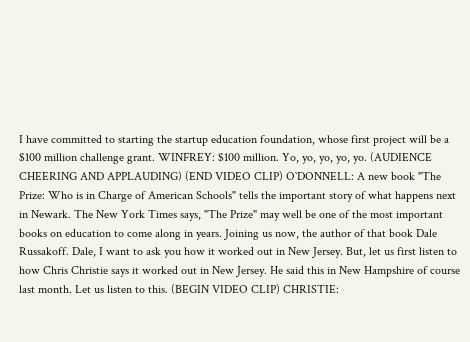I have committed to starting the startup education foundation, whose first project will be a $100 million challenge grant. WINFREY: $100 million. Yo, yo, yo, yo, yo. (AUDIENCE CHEERING AND APPLAUDING) (END VIDEO CLIP) O`DONNELL: A new book "The Prize: Who is in Charge of American Schools" tells the important story of what happens next in Newark. The New York Times says, "The Prize" may well be one of the most important books on education to come along in years. Joining us now, the author of that book Dale Russakoff. Dale, I want to ask you how it worked out in New Jersey. But, let us first listen to how Chris Christie says it worked out in New Jersey. He said this in New Hampshire of course last month. Let us listen to this. (BEGIN VIDEO CLIP) CHRISTIE: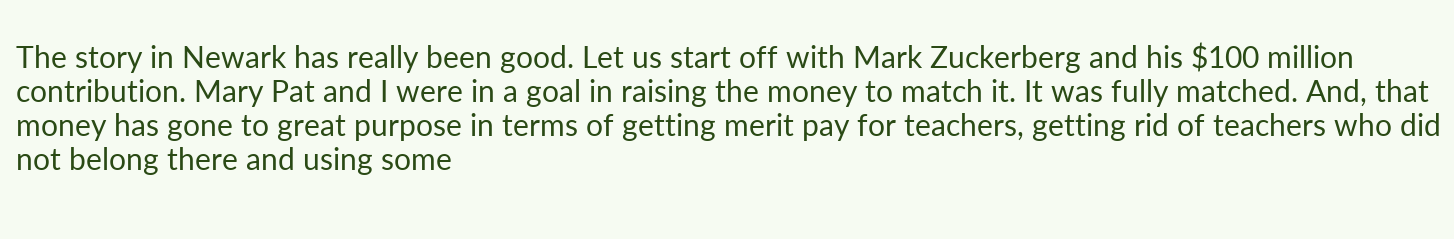The story in Newark has really been good. Let us start off with Mark Zuckerberg and his $100 million contribution. Mary Pat and I were in a goal in raising the money to match it. It was fully matched. And, that money has gone to great purpose in terms of getting merit pay for teachers, getting rid of teachers who did not belong there and using some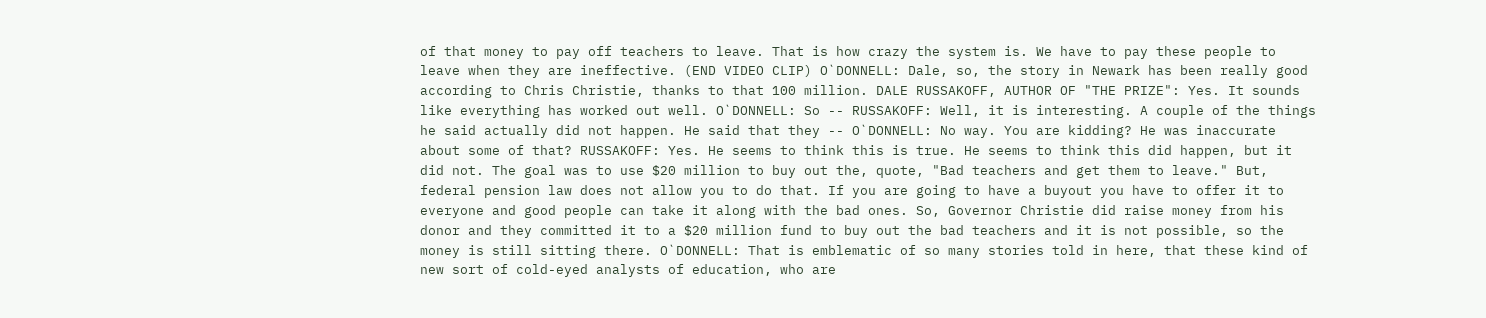of that money to pay off teachers to leave. That is how crazy the system is. We have to pay these people to leave when they are ineffective. (END VIDEO CLIP) O`DONNELL: Dale, so, the story in Newark has been really good according to Chris Christie, thanks to that 100 million. DALE RUSSAKOFF, AUTHOR OF "THE PRIZE": Yes. It sounds like everything has worked out well. O`DONNELL: So -- RUSSAKOFF: Well, it is interesting. A couple of the things he said actually did not happen. He said that they -- O`DONNELL: No way. You are kidding? He was inaccurate about some of that? RUSSAKOFF: Yes. He seems to think this is true. He seems to think this did happen, but it did not. The goal was to use $20 million to buy out the, quote, "Bad teachers and get them to leave." But, federal pension law does not allow you to do that. If you are going to have a buyout you have to offer it to everyone and good people can take it along with the bad ones. So, Governor Christie did raise money from his donor and they committed it to a $20 million fund to buy out the bad teachers and it is not possible, so the money is still sitting there. O`DONNELL: That is emblematic of so many stories told in here, that these kind of new sort of cold-eyed analysts of education, who are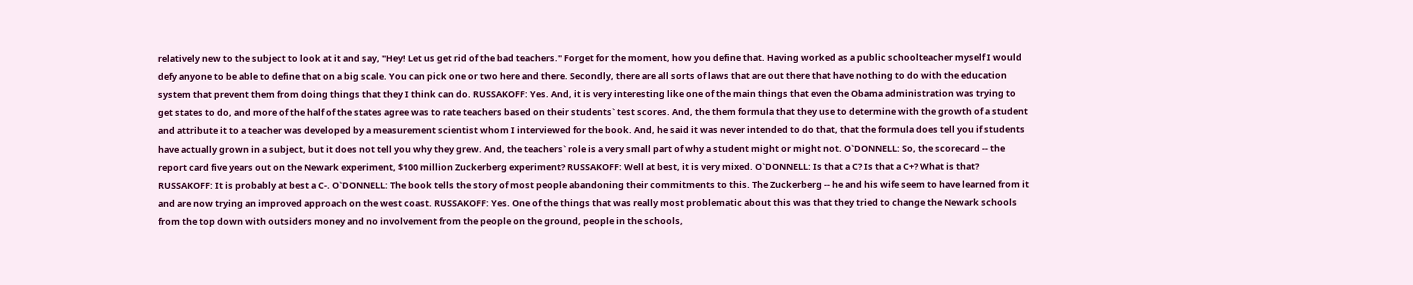relatively new to the subject to look at it and say, "Hey! Let us get rid of the bad teachers." Forget for the moment, how you define that. Having worked as a public schoolteacher myself I would defy anyone to be able to define that on a big scale. You can pick one or two here and there. Secondly, there are all sorts of laws that are out there that have nothing to do with the education system that prevent them from doing things that they I think can do. RUSSAKOFF: Yes. And, it is very interesting like one of the main things that even the Obama administration was trying to get states to do, and more of the half of the states agree was to rate teachers based on their students` test scores. And, the them formula that they use to determine with the growth of a student and attribute it to a teacher was developed by a measurement scientist whom I interviewed for the book. And, he said it was never intended to do that, that the formula does tell you if students have actually grown in a subject, but it does not tell you why they grew. And, the teachers` role is a very small part of why a student might or might not. O`DONNELL: So, the scorecard -- the report card five years out on the Newark experiment, $100 million Zuckerberg experiment? RUSSAKOFF: Well at best, it is very mixed. O`DONNELL: Is that a C? Is that a C+? What is that? RUSSAKOFF: It is probably at best a C-. O`DONNELL: The book tells the story of most people abandoning their commitments to this. The Zuckerberg -- he and his wife seem to have learned from it and are now trying an improved approach on the west coast. RUSSAKOFF: Yes. One of the things that was really most problematic about this was that they tried to change the Newark schools from the top down with outsiders money and no involvement from the people on the ground, people in the schools,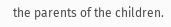the parents of the children.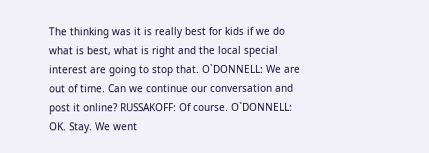The thinking was it is really best for kids if we do what is best, what is right and the local special interest are going to stop that. O`DONNELL: We are out of time. Can we continue our conversation and post it online? RUSSAKOFF: Of course. O`DONNELL: OK. Stay. We went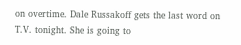on overtime. Dale Russakoff gets the last word on T.V. tonight. She is going to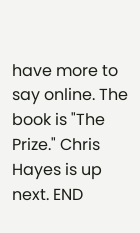have more to say online. The book is "The Prize." Chris Hayes is up next. END